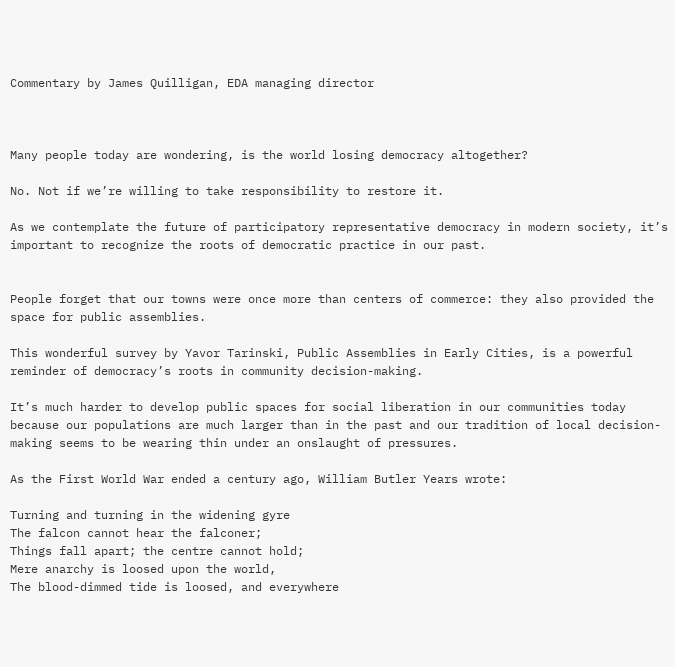Commentary by James Quilligan, EDA managing director



Many people today are wondering, is the world losing democracy altogether?

No. Not if we’re willing to take responsibility to restore it.

As we contemplate the future of participatory representative democracy in modern society, it’s important to recognize the roots of democratic practice in our past.


People forget that our towns were once more than centers of commerce: they also provided the space for public assemblies.

This wonderful survey by Yavor Tarinski, Public Assemblies in Early Cities, is a powerful reminder of democracy’s roots in community decision-making.

It’s much harder to develop public spaces for social liberation in our communities today because our populations are much larger than in the past and our tradition of local decision-making seems to be wearing thin under an onslaught of pressures.

As the First World War ended a century ago, William Butler Years wrote:

Turning and turning in the widening gyre
The falcon cannot hear the falconer;
Things fall apart; the centre cannot hold;
Mere anarchy is loosed upon the world,
The blood-dimmed tide is loosed, and everywhere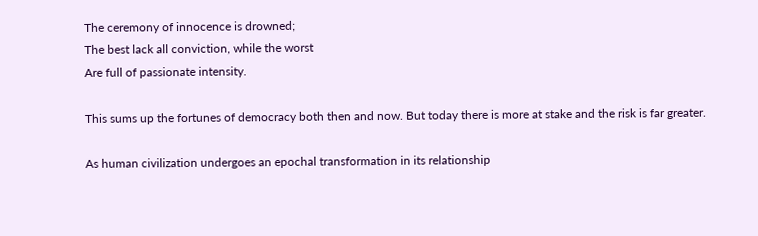The ceremony of innocence is drowned;
The best lack all conviction, while the worst
Are full of passionate intensity.

This sums up the fortunes of democracy both then and now. But today there is more at stake and the risk is far greater.

As human civilization undergoes an epochal transformation in its relationship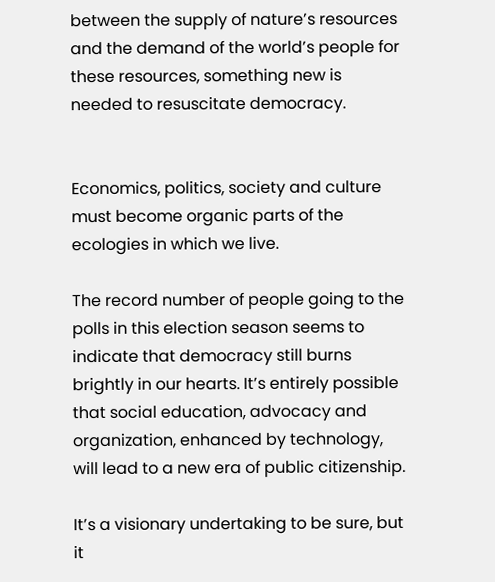between the supply of nature’s resources and the demand of the world’s people for these resources, something new is needed to resuscitate democracy.


Economics, politics, society and culture must become organic parts of the ecologies in which we live.

The record number of people going to the polls in this election season seems to indicate that democracy still burns brightly in our hearts. It’s entirely possible that social education, advocacy and organization, enhanced by technology, will lead to a new era of public citizenship.

It’s a visionary undertaking to be sure, but it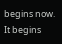begins now. It begins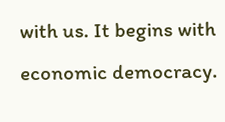with us. It begins with economic democracy.